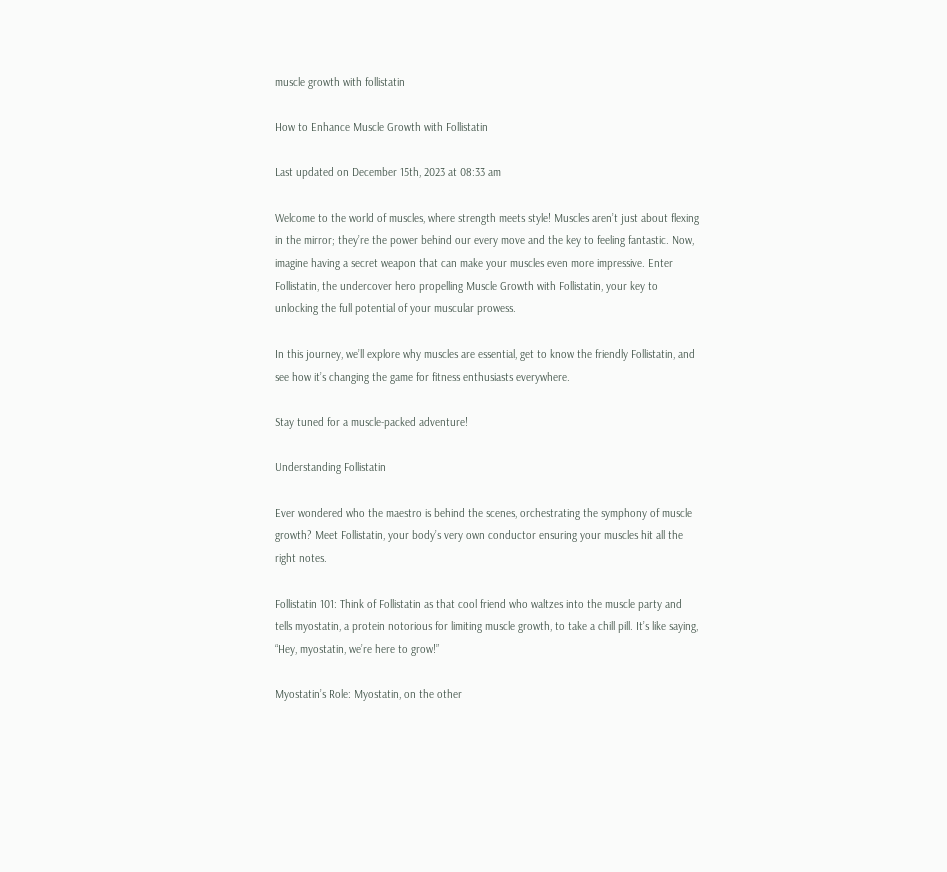muscle growth with follistatin

How to Enhance Muscle Growth with Follistatin

Last updated on December 15th, 2023 at 08:33 am

Welcome to the world of muscles, where strength meets style! Muscles aren’t just about flexing in the mirror; they’re the power behind our every move and the key to feeling fantastic. Now, imagine having a secret weapon that can make your muscles even more impressive. Enter Follistatin, the undercover hero propelling Muscle Growth with Follistatin, your key to unlocking the full potential of your muscular prowess.

In this journey, we’ll explore why muscles are essential, get to know the friendly Follistatin, and see how it’s changing the game for fitness enthusiasts everywhere.

Stay tuned for a muscle-packed adventure!

Understanding Follistatin

Ever wondered who the maestro is behind the scenes, orchestrating the symphony of muscle growth? Meet Follistatin, your body’s very own conductor ensuring your muscles hit all the right notes.

Follistatin 101: Think of Follistatin as that cool friend who waltzes into the muscle party and tells myostatin, a protein notorious for limiting muscle growth, to take a chill pill. It’s like saying, “Hey, myostatin, we’re here to grow!”

Myostatin’s Role: Myostatin, on the other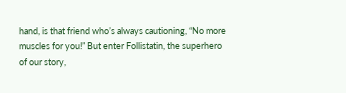hand, is that friend who’s always cautioning, “No more muscles for you!” But enter Follistatin, the superhero of our story,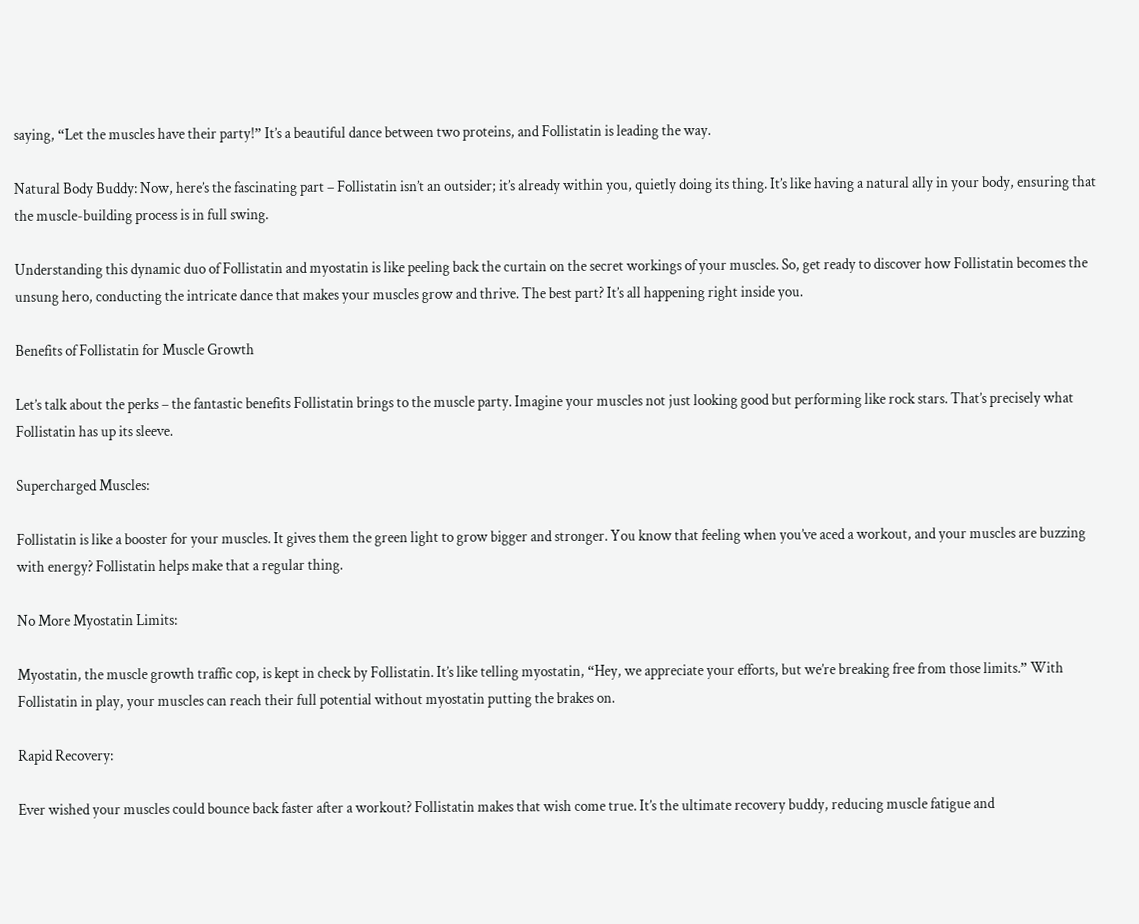saying, “Let the muscles have their party!” It’s a beautiful dance between two proteins, and Follistatin is leading the way.

Natural Body Buddy: Now, here’s the fascinating part – Follistatin isn’t an outsider; it’s already within you, quietly doing its thing. It’s like having a natural ally in your body, ensuring that the muscle-building process is in full swing.

Understanding this dynamic duo of Follistatin and myostatin is like peeling back the curtain on the secret workings of your muscles. So, get ready to discover how Follistatin becomes the unsung hero, conducting the intricate dance that makes your muscles grow and thrive. The best part? It’s all happening right inside you.

Benefits of Follistatin for Muscle Growth

Let’s talk about the perks – the fantastic benefits Follistatin brings to the muscle party. Imagine your muscles not just looking good but performing like rock stars. That’s precisely what Follistatin has up its sleeve.

Supercharged Muscles:

Follistatin is like a booster for your muscles. It gives them the green light to grow bigger and stronger. You know that feeling when you’ve aced a workout, and your muscles are buzzing with energy? Follistatin helps make that a regular thing.

No More Myostatin Limits:

Myostatin, the muscle growth traffic cop, is kept in check by Follistatin. It’s like telling myostatin, “Hey, we appreciate your efforts, but we’re breaking free from those limits.” With Follistatin in play, your muscles can reach their full potential without myostatin putting the brakes on.

Rapid Recovery:

Ever wished your muscles could bounce back faster after a workout? Follistatin makes that wish come true. It’s the ultimate recovery buddy, reducing muscle fatigue and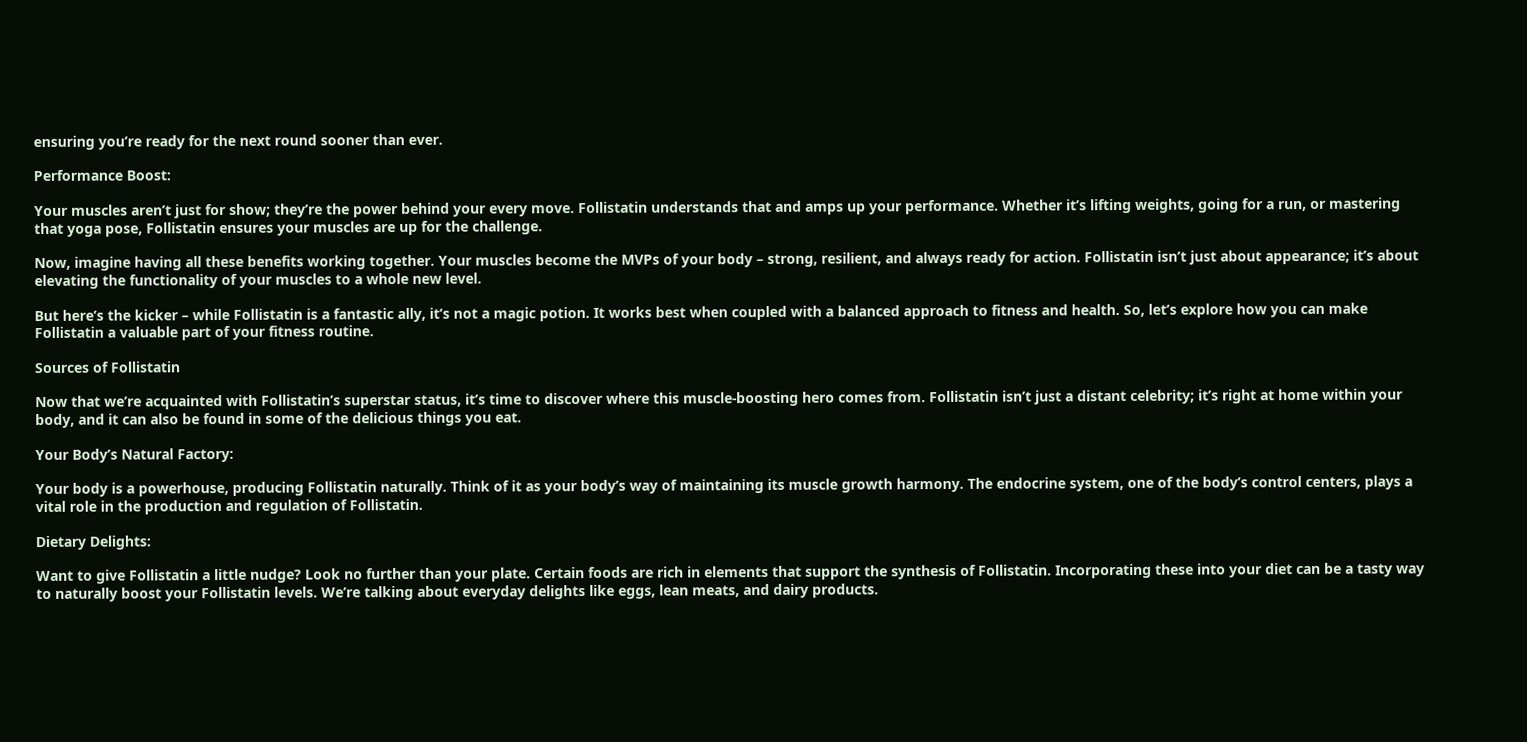ensuring you’re ready for the next round sooner than ever.

Performance Boost:

Your muscles aren’t just for show; they’re the power behind your every move. Follistatin understands that and amps up your performance. Whether it’s lifting weights, going for a run, or mastering that yoga pose, Follistatin ensures your muscles are up for the challenge.

Now, imagine having all these benefits working together. Your muscles become the MVPs of your body – strong, resilient, and always ready for action. Follistatin isn’t just about appearance; it’s about elevating the functionality of your muscles to a whole new level.

But here’s the kicker – while Follistatin is a fantastic ally, it’s not a magic potion. It works best when coupled with a balanced approach to fitness and health. So, let’s explore how you can make Follistatin a valuable part of your fitness routine.

Sources of Follistatin

Now that we’re acquainted with Follistatin’s superstar status, it’s time to discover where this muscle-boosting hero comes from. Follistatin isn’t just a distant celebrity; it’s right at home within your body, and it can also be found in some of the delicious things you eat.

Your Body’s Natural Factory:

Your body is a powerhouse, producing Follistatin naturally. Think of it as your body’s way of maintaining its muscle growth harmony. The endocrine system, one of the body’s control centers, plays a vital role in the production and regulation of Follistatin.

Dietary Delights:

Want to give Follistatin a little nudge? Look no further than your plate. Certain foods are rich in elements that support the synthesis of Follistatin. Incorporating these into your diet can be a tasty way to naturally boost your Follistatin levels. We’re talking about everyday delights like eggs, lean meats, and dairy products.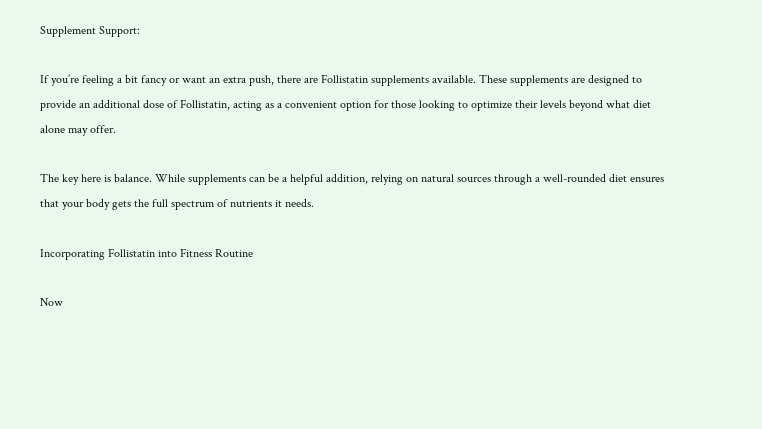Supplement Support:

If you’re feeling a bit fancy or want an extra push, there are Follistatin supplements available. These supplements are designed to provide an additional dose of Follistatin, acting as a convenient option for those looking to optimize their levels beyond what diet alone may offer.

The key here is balance. While supplements can be a helpful addition, relying on natural sources through a well-rounded diet ensures that your body gets the full spectrum of nutrients it needs.

Incorporating Follistatin into Fitness Routine

Now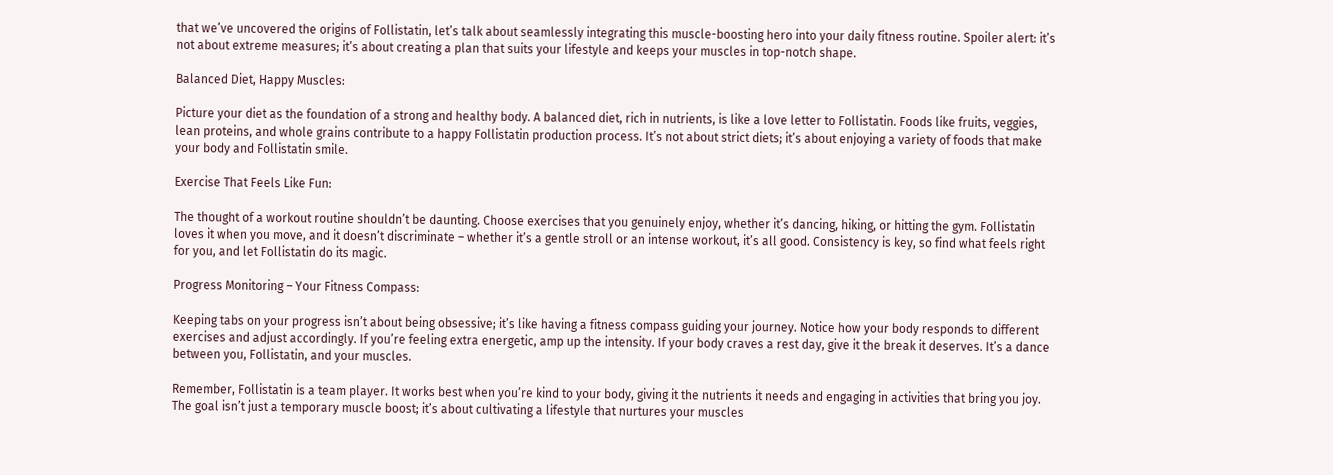that we’ve uncovered the origins of Follistatin, let’s talk about seamlessly integrating this muscle-boosting hero into your daily fitness routine. Spoiler alert: it’s not about extreme measures; it’s about creating a plan that suits your lifestyle and keeps your muscles in top-notch shape.

Balanced Diet, Happy Muscles:

Picture your diet as the foundation of a strong and healthy body. A balanced diet, rich in nutrients, is like a love letter to Follistatin. Foods like fruits, veggies, lean proteins, and whole grains contribute to a happy Follistatin production process. It’s not about strict diets; it’s about enjoying a variety of foods that make your body and Follistatin smile.

Exercise That Feels Like Fun:

The thought of a workout routine shouldn’t be daunting. Choose exercises that you genuinely enjoy, whether it’s dancing, hiking, or hitting the gym. Follistatin loves it when you move, and it doesn’t discriminate – whether it’s a gentle stroll or an intense workout, it’s all good. Consistency is key, so find what feels right for you, and let Follistatin do its magic.

Progress Monitoring – Your Fitness Compass:

Keeping tabs on your progress isn’t about being obsessive; it’s like having a fitness compass guiding your journey. Notice how your body responds to different exercises and adjust accordingly. If you’re feeling extra energetic, amp up the intensity. If your body craves a rest day, give it the break it deserves. It’s a dance between you, Follistatin, and your muscles.

Remember, Follistatin is a team player. It works best when you’re kind to your body, giving it the nutrients it needs and engaging in activities that bring you joy. The goal isn’t just a temporary muscle boost; it’s about cultivating a lifestyle that nurtures your muscles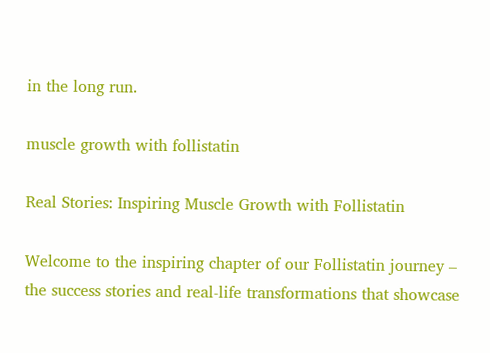in the long run.

muscle growth with follistatin

Real Stories: Inspiring Muscle Growth with Follistatin

Welcome to the inspiring chapter of our Follistatin journey – the success stories and real-life transformations that showcase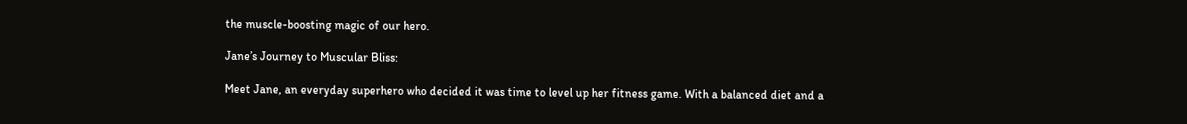the muscle-boosting magic of our hero.

Jane’s Journey to Muscular Bliss:

Meet Jane, an everyday superhero who decided it was time to level up her fitness game. With a balanced diet and a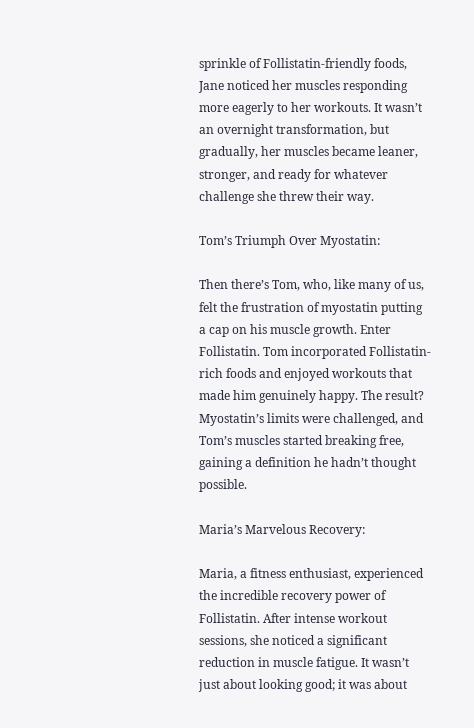sprinkle of Follistatin-friendly foods, Jane noticed her muscles responding more eagerly to her workouts. It wasn’t an overnight transformation, but gradually, her muscles became leaner, stronger, and ready for whatever challenge she threw their way.

Tom’s Triumph Over Myostatin:

Then there’s Tom, who, like many of us, felt the frustration of myostatin putting a cap on his muscle growth. Enter Follistatin. Tom incorporated Follistatin-rich foods and enjoyed workouts that made him genuinely happy. The result? Myostatin’s limits were challenged, and Tom’s muscles started breaking free, gaining a definition he hadn’t thought possible.

Maria’s Marvelous Recovery:

Maria, a fitness enthusiast, experienced the incredible recovery power of Follistatin. After intense workout sessions, she noticed a significant reduction in muscle fatigue. It wasn’t just about looking good; it was about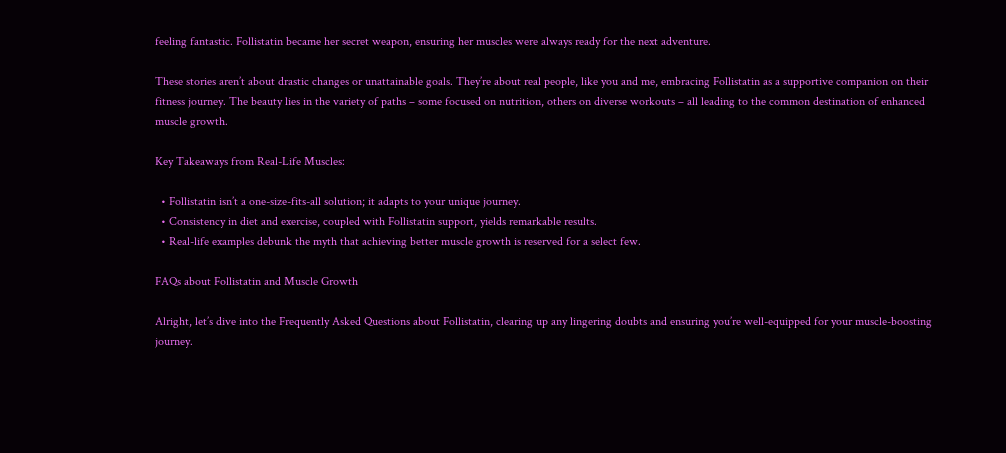feeling fantastic. Follistatin became her secret weapon, ensuring her muscles were always ready for the next adventure.

These stories aren’t about drastic changes or unattainable goals. They’re about real people, like you and me, embracing Follistatin as a supportive companion on their fitness journey. The beauty lies in the variety of paths – some focused on nutrition, others on diverse workouts – all leading to the common destination of enhanced muscle growth.

Key Takeaways from Real-Life Muscles:

  • Follistatin isn’t a one-size-fits-all solution; it adapts to your unique journey.
  • Consistency in diet and exercise, coupled with Follistatin support, yields remarkable results.
  • Real-life examples debunk the myth that achieving better muscle growth is reserved for a select few.

FAQs about Follistatin and Muscle Growth

Alright, let’s dive into the Frequently Asked Questions about Follistatin, clearing up any lingering doubts and ensuring you’re well-equipped for your muscle-boosting journey.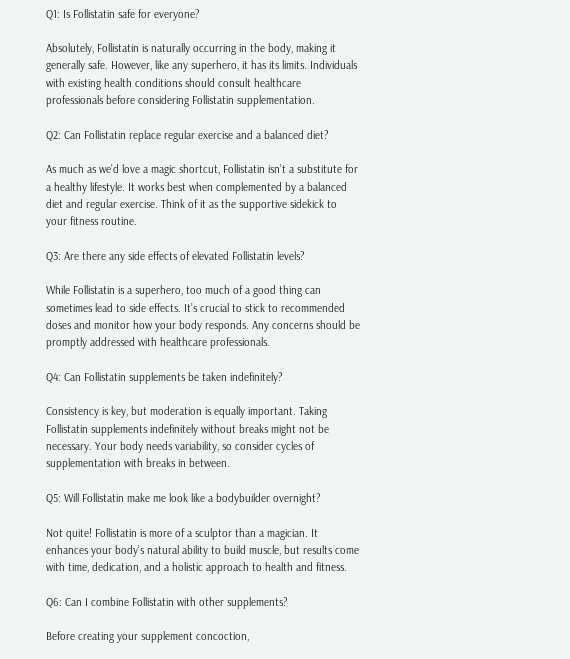Q1: Is Follistatin safe for everyone?

Absolutely, Follistatin is naturally occurring in the body, making it generally safe. However, like any superhero, it has its limits. Individuals with existing health conditions should consult healthcare professionals before considering Follistatin supplementation.

Q2: Can Follistatin replace regular exercise and a balanced diet?

As much as we’d love a magic shortcut, Follistatin isn’t a substitute for a healthy lifestyle. It works best when complemented by a balanced diet and regular exercise. Think of it as the supportive sidekick to your fitness routine.

Q3: Are there any side effects of elevated Follistatin levels?

While Follistatin is a superhero, too much of a good thing can sometimes lead to side effects. It’s crucial to stick to recommended doses and monitor how your body responds. Any concerns should be promptly addressed with healthcare professionals.

Q4: Can Follistatin supplements be taken indefinitely?

Consistency is key, but moderation is equally important. Taking Follistatin supplements indefinitely without breaks might not be necessary. Your body needs variability, so consider cycles of supplementation with breaks in between.

Q5: Will Follistatin make me look like a bodybuilder overnight?

Not quite! Follistatin is more of a sculptor than a magician. It enhances your body’s natural ability to build muscle, but results come with time, dedication, and a holistic approach to health and fitness.

Q6: Can I combine Follistatin with other supplements?

Before creating your supplement concoction,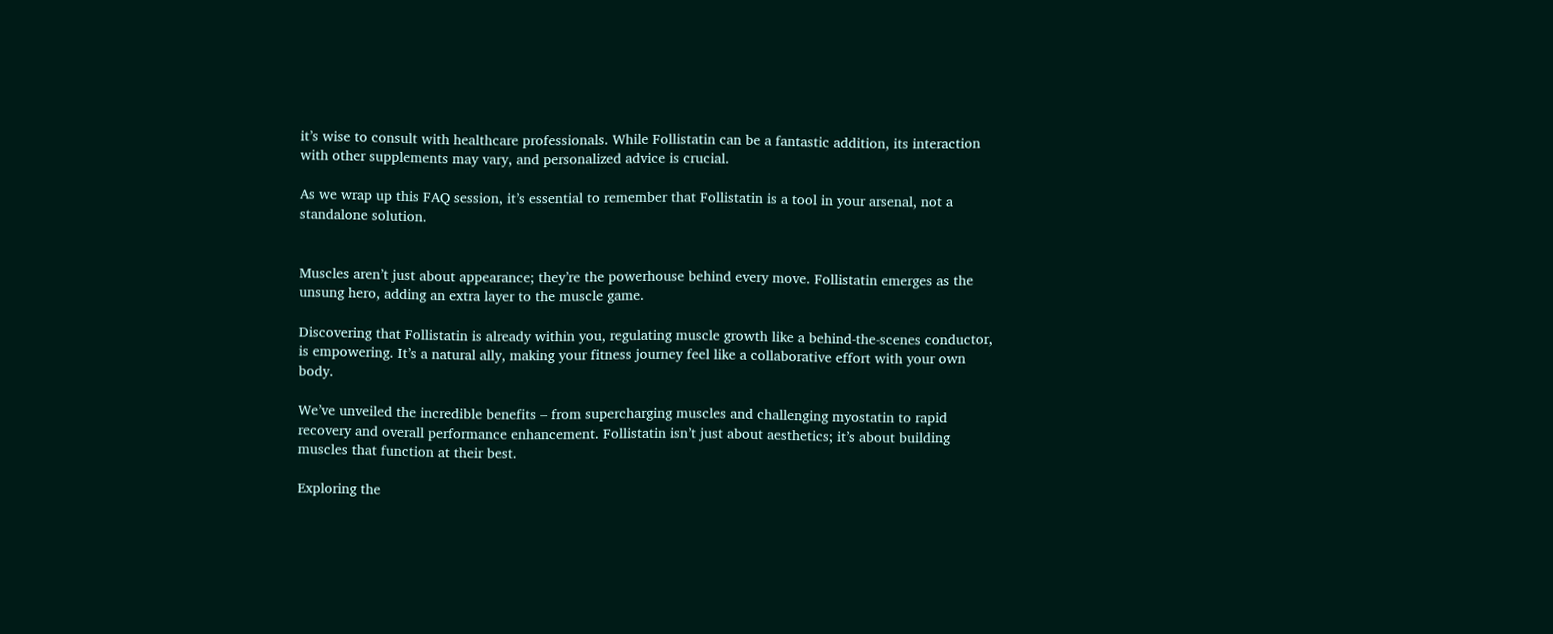it’s wise to consult with healthcare professionals. While Follistatin can be a fantastic addition, its interaction with other supplements may vary, and personalized advice is crucial.

As we wrap up this FAQ session, it’s essential to remember that Follistatin is a tool in your arsenal, not a standalone solution.


Muscles aren’t just about appearance; they’re the powerhouse behind every move. Follistatin emerges as the unsung hero, adding an extra layer to the muscle game.

Discovering that Follistatin is already within you, regulating muscle growth like a behind-the-scenes conductor, is empowering. It’s a natural ally, making your fitness journey feel like a collaborative effort with your own body.

We’ve unveiled the incredible benefits – from supercharging muscles and challenging myostatin to rapid recovery and overall performance enhancement. Follistatin isn’t just about aesthetics; it’s about building muscles that function at their best.

Exploring the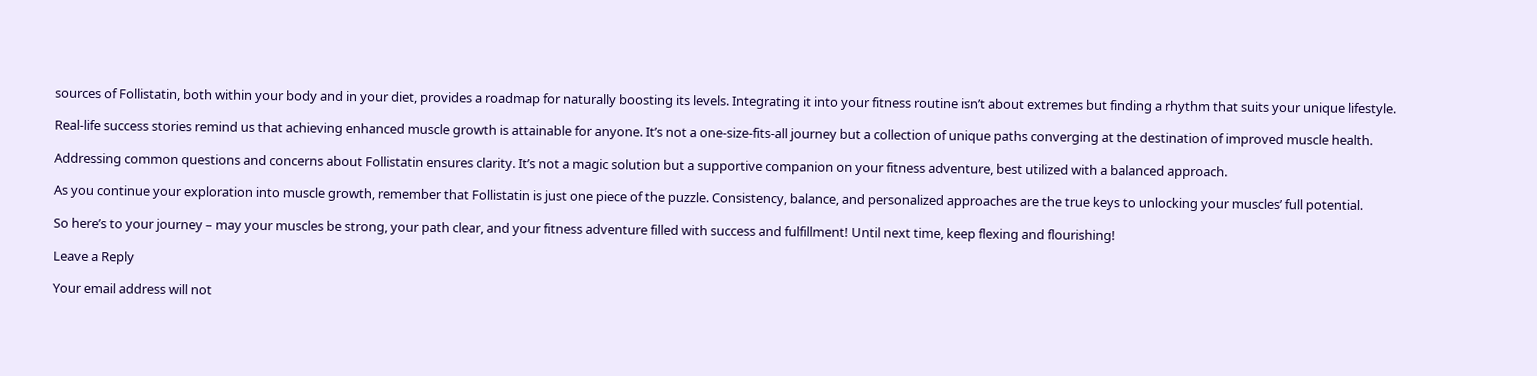sources of Follistatin, both within your body and in your diet, provides a roadmap for naturally boosting its levels. Integrating it into your fitness routine isn’t about extremes but finding a rhythm that suits your unique lifestyle.

Real-life success stories remind us that achieving enhanced muscle growth is attainable for anyone. It’s not a one-size-fits-all journey but a collection of unique paths converging at the destination of improved muscle health.

Addressing common questions and concerns about Follistatin ensures clarity. It’s not a magic solution but a supportive companion on your fitness adventure, best utilized with a balanced approach.

As you continue your exploration into muscle growth, remember that Follistatin is just one piece of the puzzle. Consistency, balance, and personalized approaches are the true keys to unlocking your muscles’ full potential.

So here’s to your journey – may your muscles be strong, your path clear, and your fitness adventure filled with success and fulfillment! Until next time, keep flexing and flourishing!

Leave a Reply

Your email address will not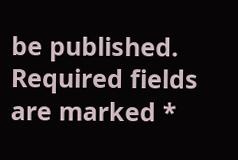be published. Required fields are marked *